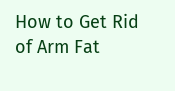How to Get Rid of Arm Fat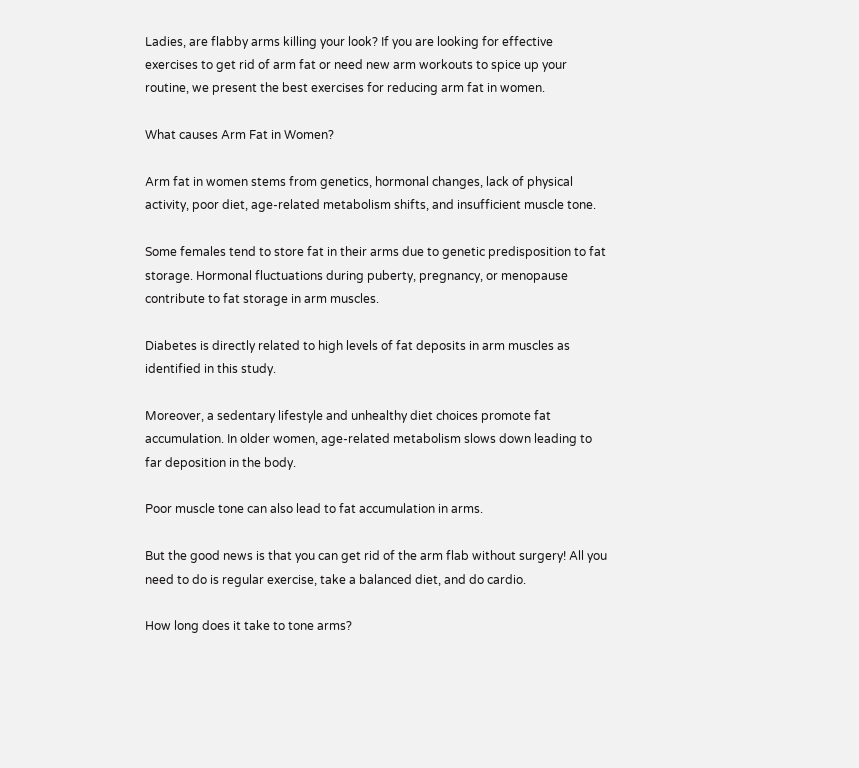Ladies, are flabby arms killing your look? If you are looking for effective exercises to get rid of arm fat or need new arm workouts to spice up your routine, we present the best exercises for reducing arm fat in women.

What causes Arm Fat in Women?

Arm fat in women stems from genetics, hormonal changes, lack of physical activity, poor diet, age-related metabolism shifts, and insufficient muscle tone.

Some females tend to store fat in their arms due to genetic predisposition to fat storage. Hormonal fluctuations during puberty, pregnancy, or menopause contribute to fat storage in arm muscles.

Diabetes is directly related to high levels of fat deposits in arm muscles as identified in this study.

Moreover, a sedentary lifestyle and unhealthy diet choices promote fat accumulation. In older women, age-related metabolism slows down leading to far deposition in the body.

Poor muscle tone can also lead to fat accumulation in arms.

But the good news is that you can get rid of the arm flab without surgery! All you need to do is regular exercise, take a balanced diet, and do cardio.

How long does it take to tone arms?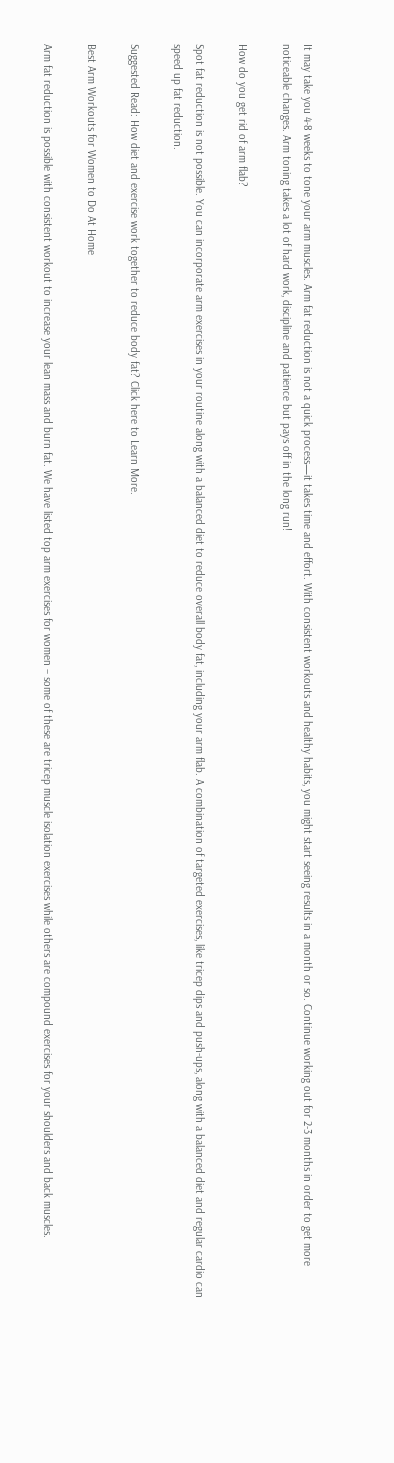It may take you 4-8 weeks to tone your arm muscles. Arm fat reduction is not a quick process—it takes time and effort. With consistent workouts and healthy habits, you might start seeing results in a month or so. Continue working out for 2-3 months in order to get more noticeable changes. Arm toning takes a lot of hard work, discipline and patience but pays off in the long run!

How do you get rid of arm flab?

Spot fat reduction is not possible. You can incorporate arm exercises in your routine along with a balanced diet to reduce overall body fat, including your arm flab. A combination of targeted exercises, like tricep dips and push-ups, along with a balanced diet and regular cardio can speed up fat reduction.

Suggested Read: How diet and exercise work together to reduce body fat? Click here to Learn More.

Best Arm Workouts for Women to Do At Home

Arm fat reduction is possible with consistent workout to increase your lean mass and burn fat. We have listed top arm exercises for women – some of these are tricep muscle isolation exercises while others are compound exercises for your shoulders and back muscles.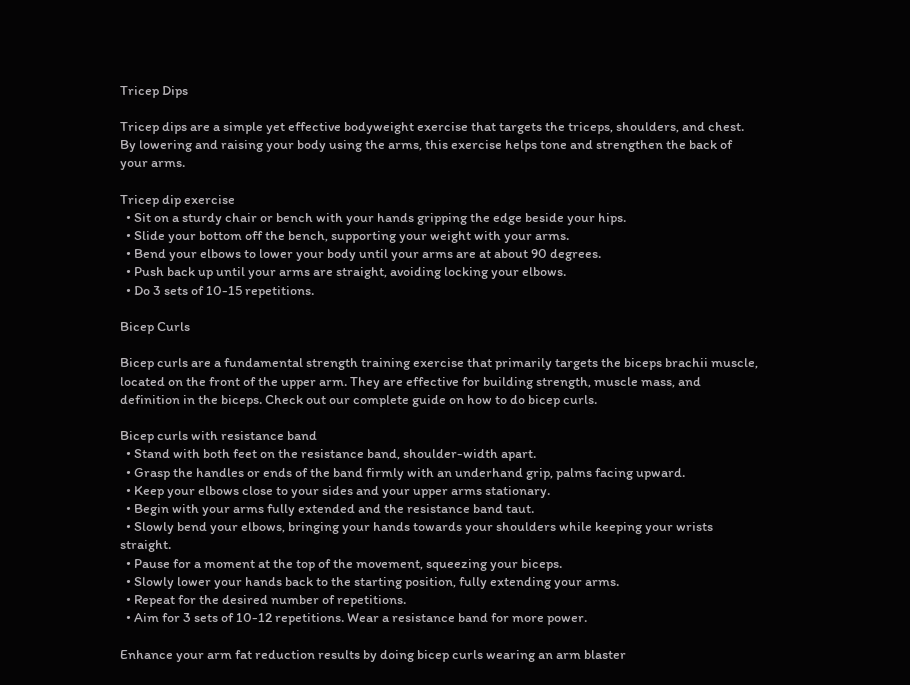Tricep Dips

Tricep dips are a simple yet effective bodyweight exercise that targets the triceps, shoulders, and chest. By lowering and raising your body using the arms, this exercise helps tone and strengthen the back of your arms.

Tricep dip exercise
  • Sit on a sturdy chair or bench with your hands gripping the edge beside your hips.
  • Slide your bottom off the bench, supporting your weight with your arms.
  • Bend your elbows to lower your body until your arms are at about 90 degrees.
  • Push back up until your arms are straight, avoiding locking your elbows.
  • Do 3 sets of 10-15 repetitions.

Bicep Curls

Bicep curls are a fundamental strength training exercise that primarily targets the biceps brachii muscle, located on the front of the upper arm. They are effective for building strength, muscle mass, and definition in the biceps. Check out our complete guide on how to do bicep curls.

Bicep curls with resistance band
  • Stand with both feet on the resistance band, shoulder-width apart.
  • Grasp the handles or ends of the band firmly with an underhand grip, palms facing upward.
  • Keep your elbows close to your sides and your upper arms stationary.
  • Begin with your arms fully extended and the resistance band taut.
  • Slowly bend your elbows, bringing your hands towards your shoulders while keeping your wrists straight.
  • Pause for a moment at the top of the movement, squeezing your biceps.
  • Slowly lower your hands back to the starting position, fully extending your arms.
  • Repeat for the desired number of repetitions.
  • Aim for 3 sets of 10-12 repetitions. Wear a resistance band for more power.

Enhance your arm fat reduction results by doing bicep curls wearing an arm blaster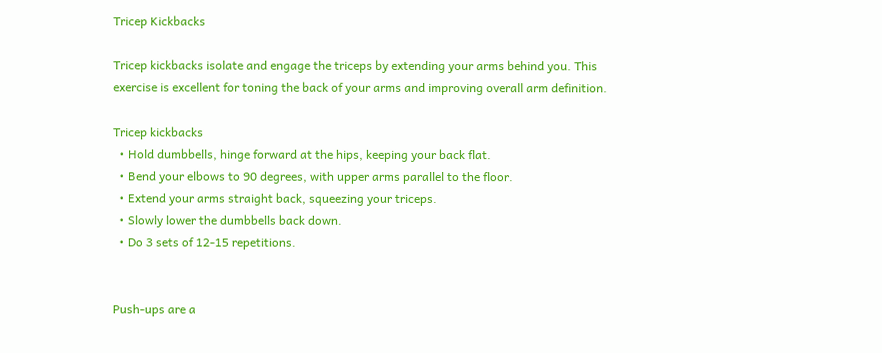Tricep Kickbacks

Tricep kickbacks isolate and engage the triceps by extending your arms behind you. This exercise is excellent for toning the back of your arms and improving overall arm definition.

Tricep kickbacks
  • Hold dumbbells, hinge forward at the hips, keeping your back flat.
  • Bend your elbows to 90 degrees, with upper arms parallel to the floor.
  • Extend your arms straight back, squeezing your triceps.
  • Slowly lower the dumbbells back down.
  • Do 3 sets of 12-15 repetitions.


Push-ups are a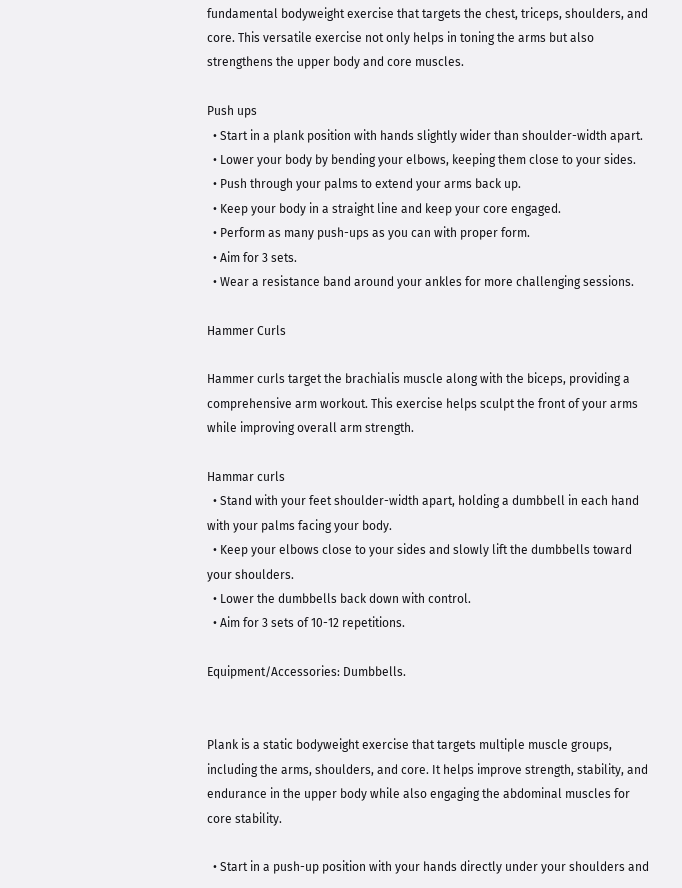fundamental bodyweight exercise that targets the chest, triceps, shoulders, and core. This versatile exercise not only helps in toning the arms but also strengthens the upper body and core muscles.

Push ups
  • Start in a plank position with hands slightly wider than shoulder-width apart.
  • Lower your body by bending your elbows, keeping them close to your sides.
  • Push through your palms to extend your arms back up.
  • Keep your body in a straight line and keep your core engaged.
  • Perform as many push-ups as you can with proper form.
  • Aim for 3 sets.
  • Wear a resistance band around your ankles for more challenging sessions.

Hammer Curls

Hammer curls target the brachialis muscle along with the biceps, providing a comprehensive arm workout. This exercise helps sculpt the front of your arms while improving overall arm strength.

Hammar curls
  • Stand with your feet shoulder-width apart, holding a dumbbell in each hand with your palms facing your body.
  • Keep your elbows close to your sides and slowly lift the dumbbells toward your shoulders.
  • Lower the dumbbells back down with control.
  • Aim for 3 sets of 10-12 repetitions.

Equipment/Accessories: Dumbbells.


Plank is a static bodyweight exercise that targets multiple muscle groups, including the arms, shoulders, and core. It helps improve strength, stability, and endurance in the upper body while also engaging the abdominal muscles for core stability.

  • Start in a push-up position with your hands directly under your shoulders and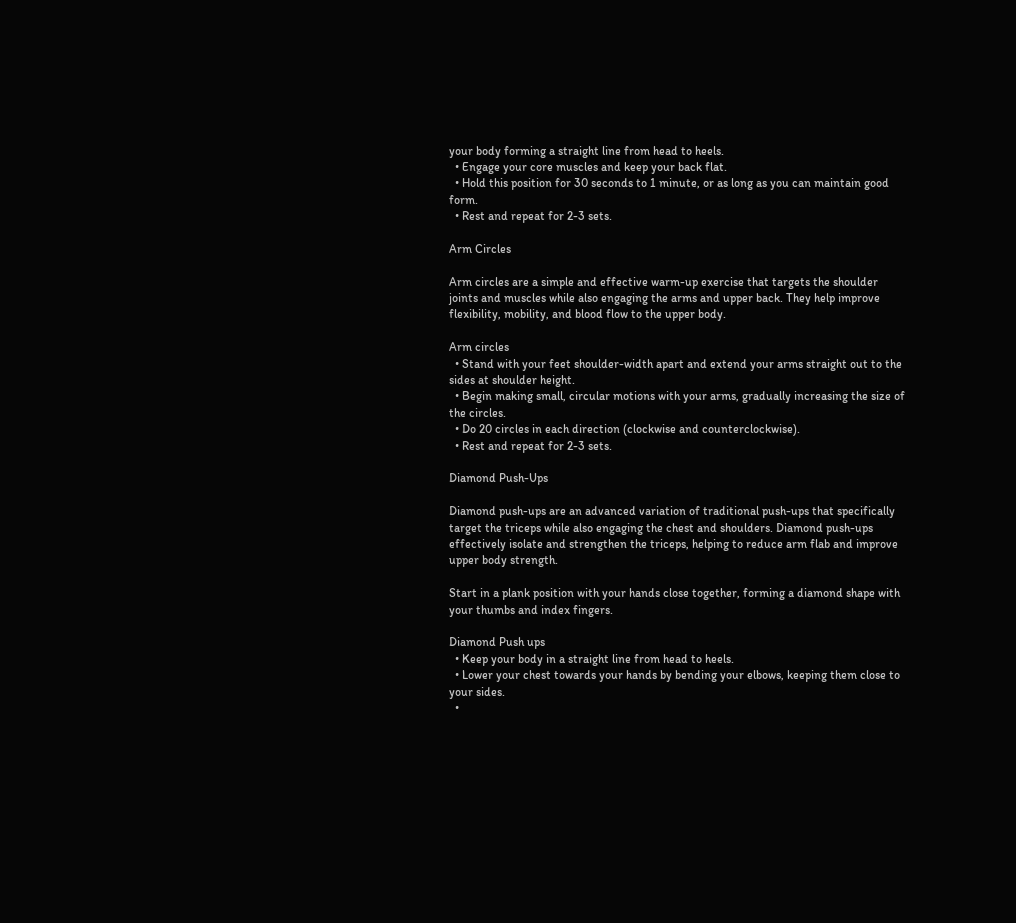your body forming a straight line from head to heels.
  • Engage your core muscles and keep your back flat.
  • Hold this position for 30 seconds to 1 minute, or as long as you can maintain good form.
  • Rest and repeat for 2-3 sets.

Arm Circles

Arm circles are a simple and effective warm-up exercise that targets the shoulder joints and muscles while also engaging the arms and upper back. They help improve flexibility, mobility, and blood flow to the upper body.

Arm circles
  • Stand with your feet shoulder-width apart and extend your arms straight out to the sides at shoulder height.
  • Begin making small, circular motions with your arms, gradually increasing the size of the circles.
  • Do 20 circles in each direction (clockwise and counterclockwise).
  • Rest and repeat for 2-3 sets.

Diamond Push-Ups

Diamond push-ups are an advanced variation of traditional push-ups that specifically target the triceps while also engaging the chest and shoulders. Diamond push-ups effectively isolate and strengthen the triceps, helping to reduce arm flab and improve upper body strength.

Start in a plank position with your hands close together, forming a diamond shape with your thumbs and index fingers.

Diamond Push ups
  • Keep your body in a straight line from head to heels.
  • Lower your chest towards your hands by bending your elbows, keeping them close to your sides.
  •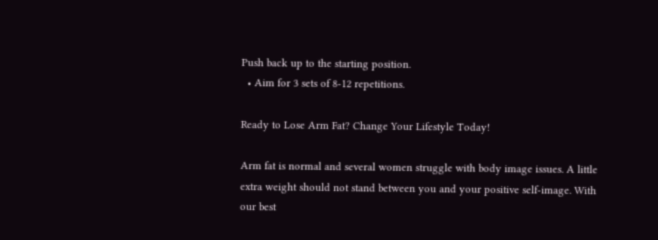Push back up to the starting position.
  • Aim for 3 sets of 8-12 repetitions.

Ready to Lose Arm Fat? Change Your Lifestyle Today!

Arm fat is normal and several women struggle with body image issues. A little extra weight should not stand between you and your positive self-image. With our best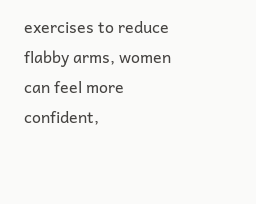exercises to reduce flabby arms, women can feel more confident,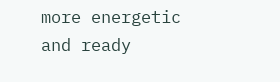more energetic and ready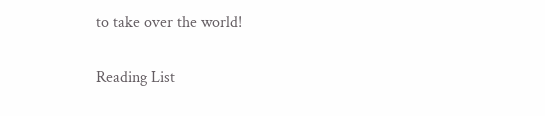to take over the world!

Reading List